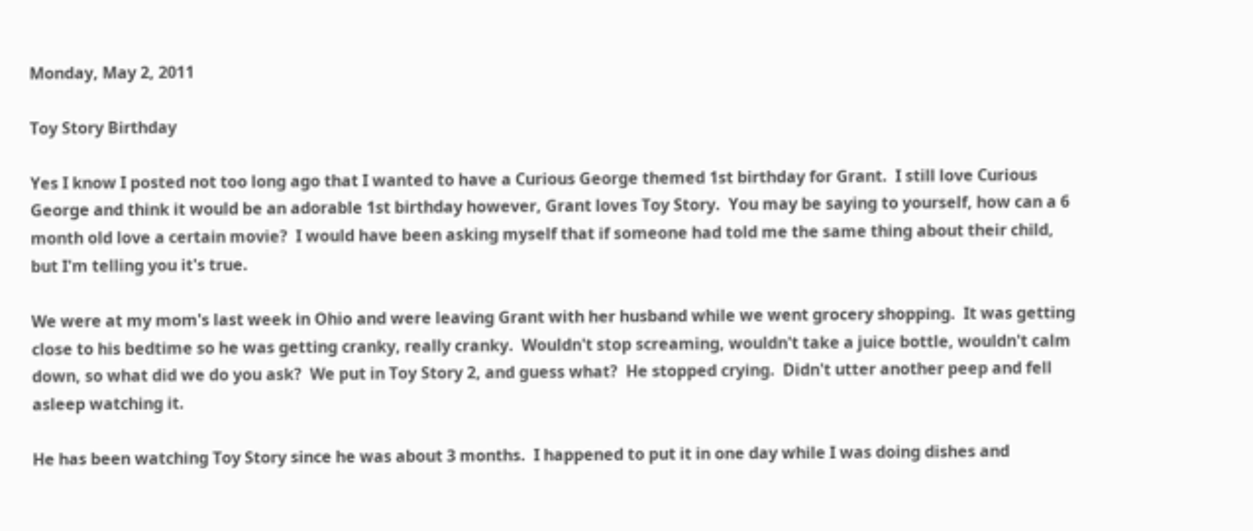Monday, May 2, 2011

Toy Story Birthday

Yes I know I posted not too long ago that I wanted to have a Curious George themed 1st birthday for Grant.  I still love Curious George and think it would be an adorable 1st birthday however, Grant loves Toy Story.  You may be saying to yourself, how can a 6 month old love a certain movie?  I would have been asking myself that if someone had told me the same thing about their child, but I'm telling you it's true.

We were at my mom's last week in Ohio and were leaving Grant with her husband while we went grocery shopping.  It was getting close to his bedtime so he was getting cranky, really cranky.  Wouldn't stop screaming, wouldn't take a juice bottle, wouldn't calm down, so what did we do you ask?  We put in Toy Story 2, and guess what?  He stopped crying.  Didn't utter another peep and fell asleep watching it.

He has been watching Toy Story since he was about 3 months.  I happened to put it in one day while I was doing dishes and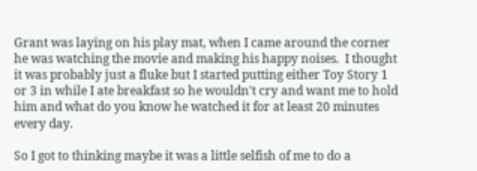Grant was laying on his play mat, when I came around the corner he was watching the movie and making his happy noises.  I thought it was probably just a fluke but I started putting either Toy Story 1 or 3 in while I ate breakfast so he wouldn't cry and want me to hold him and what do you know he watched it for at least 20 minutes every day.

So I got to thinking maybe it was a little selfish of me to do a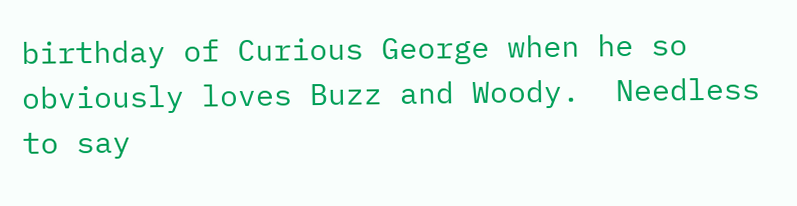birthday of Curious George when he so obviously loves Buzz and Woody.  Needless to say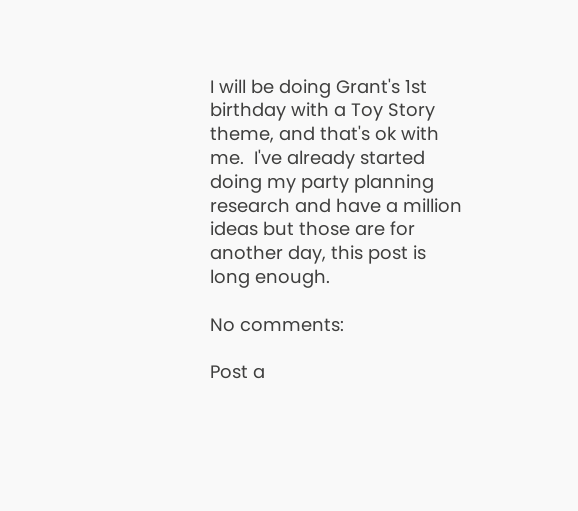I will be doing Grant's 1st birthday with a Toy Story theme, and that's ok with me.  I've already started doing my party planning research and have a million ideas but those are for another day, this post is long enough.

No comments:

Post a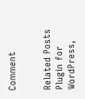Comment


Related Posts Plugin for WordPress,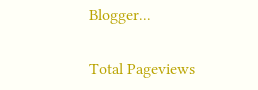Blogger...

Total Pageviews